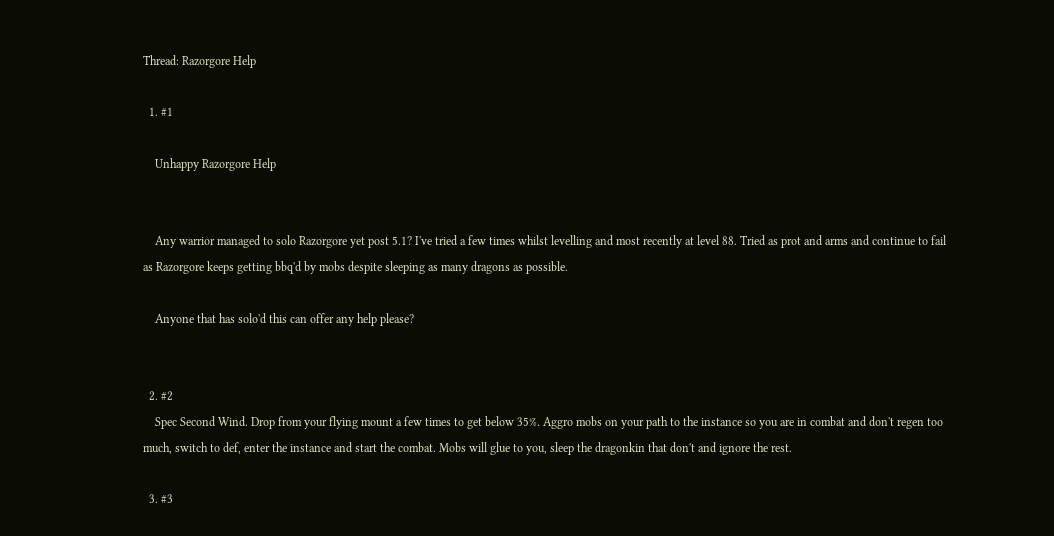Thread: Razorgore Help

  1. #1

    Unhappy Razorgore Help


    Any warrior managed to solo Razorgore yet post 5.1? I've tried a few times whilst levelling and most recently at level 88. Tried as prot and arms and continue to fail as Razorgore keeps getting bbq'd by mobs despite sleeping as many dragons as possible.

    Anyone that has solo'd this can offer any help please?


  2. #2
    Spec Second Wind. Drop from your flying mount a few times to get below 35%. Aggro mobs on your path to the instance so you are in combat and don't regen too much, switch to def, enter the instance and start the combat. Mobs will glue to you, sleep the dragonkin that don't and ignore the rest.

  3. #3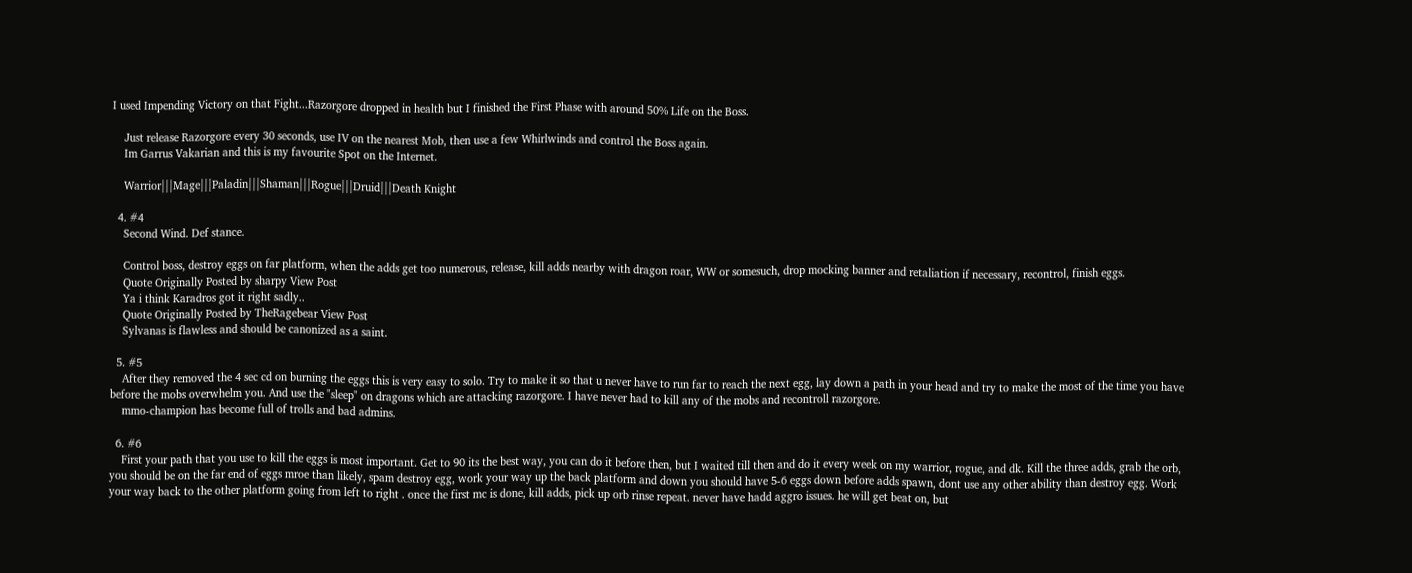I used Impending Victory on that Fight...Razorgore dropped in health but I finished the First Phase with around 50% Life on the Boss.

    Just release Razorgore every 30 seconds, use IV on the nearest Mob, then use a few Whirlwinds and control the Boss again.
    Im Garrus Vakarian and this is my favourite Spot on the Internet.

    Warrior|||Mage|||Paladin|||Shaman|||Rogue|||Druid|||Death Knight

  4. #4
    Second Wind. Def stance.

    Control boss, destroy eggs on far platform, when the adds get too numerous, release, kill adds nearby with dragon roar, WW or somesuch, drop mocking banner and retaliation if necessary, recontrol, finish eggs.
    Quote Originally Posted by sharpy View Post
    Ya i think Karadros got it right sadly..
    Quote Originally Posted by TheRagebear View Post
    Sylvanas is flawless and should be canonized as a saint.

  5. #5
    After they removed the 4 sec cd on burning the eggs this is very easy to solo. Try to make it so that u never have to run far to reach the next egg, lay down a path in your head and try to make the most of the time you have before the mobs overwhelm you. And use the "sleep" on dragons which are attacking razorgore. I have never had to kill any of the mobs and recontroll razorgore.
    mmo-champion has become full of trolls and bad admins.

  6. #6
    First your path that you use to kill the eggs is most important. Get to 90 its the best way, you can do it before then, but I waited till then and do it every week on my warrior, rogue, and dk. Kill the three adds, grab the orb, you should be on the far end of eggs mroe than likely, spam destroy egg, work your way up the back platform and down you should have 5-6 eggs down before adds spawn, dont use any other ability than destroy egg. Work your way back to the other platform going from left to right . once the first mc is done, kill adds, pick up orb rinse repeat. never have hadd aggro issues. he will get beat on, but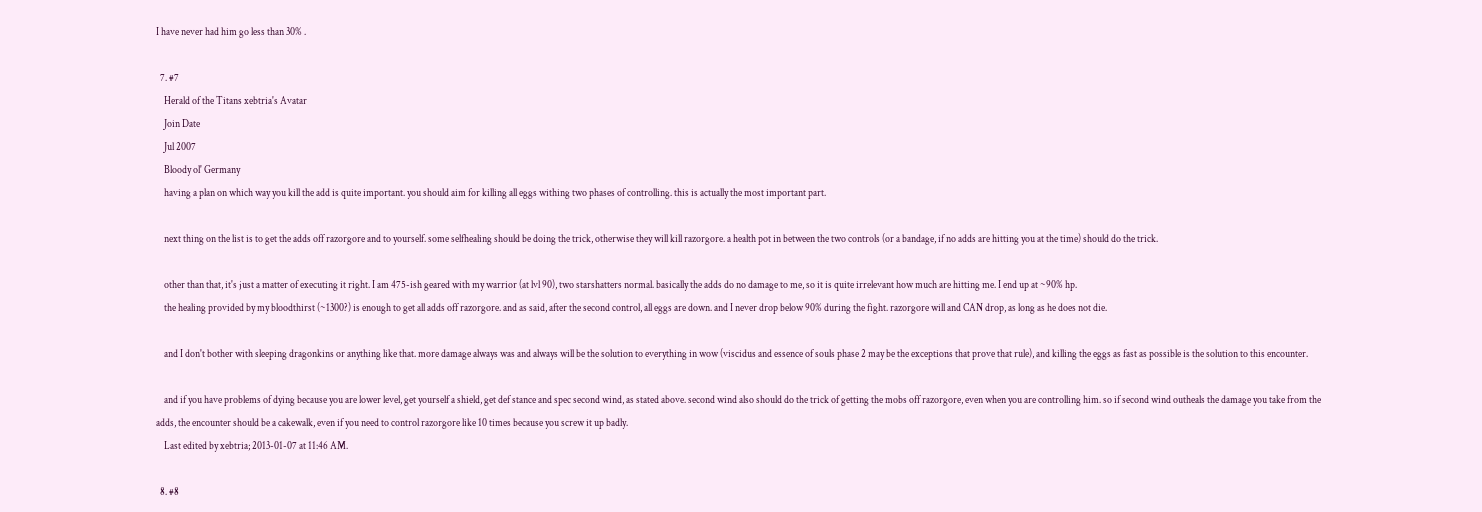I have never had him go less than 30% .

  7. #7
    Herald of the Titans xebtria's Avatar
    Join Date
    Jul 2007
    Bloody ol' Germany
    having a plan on which way you kill the add is quite important. you should aim for killing all eggs withing two phases of controlling. this is actually the most important part.

    next thing on the list is to get the adds off razorgore and to yourself. some selfhealing should be doing the trick, otherwise they will kill razorgore. a health pot in between the two controls (or a bandage, if no adds are hitting you at the time) should do the trick.

    other than that, it's just a matter of executing it right. I am 475-ish geared with my warrior (at lvl 90), two starshatters normal. basically the adds do no damage to me, so it is quite irrelevant how much are hitting me. I end up at ~90% hp.
    the healing provided by my bloodthirst (~1300?) is enough to get all adds off razorgore. and as said, after the second control, all eggs are down. and I never drop below 90% during the fight. razorgore will and CAN drop, as long as he does not die.

    and I don't bother with sleeping dragonkins or anything like that. more damage always was and always will be the solution to everything in wow (viscidus and essence of souls phase 2 may be the exceptions that prove that rule), and killing the eggs as fast as possible is the solution to this encounter.

    and if you have problems of dying because you are lower level, get yourself a shield, get def stance and spec second wind, as stated above. second wind also should do the trick of getting the mobs off razorgore, even when you are controlling him. so if second wind outheals the damage you take from the adds, the encounter should be a cakewalk, even if you need to control razorgore like 10 times because you screw it up badly.
    Last edited by xebtria; 2013-01-07 at 11:46 AM.

  8. #8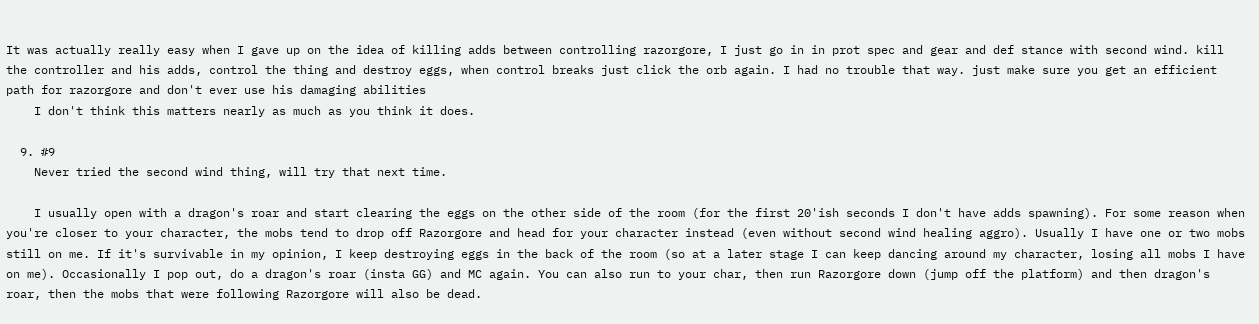It was actually really easy when I gave up on the idea of killing adds between controlling razorgore, I just go in in prot spec and gear and def stance with second wind. kill the controller and his adds, control the thing and destroy eggs, when control breaks just click the orb again. I had no trouble that way. just make sure you get an efficient path for razorgore and don't ever use his damaging abilities
    I don't think this matters nearly as much as you think it does.

  9. #9
    Never tried the second wind thing, will try that next time.

    I usually open with a dragon's roar and start clearing the eggs on the other side of the room (for the first 20'ish seconds I don't have adds spawning). For some reason when you're closer to your character, the mobs tend to drop off Razorgore and head for your character instead (even without second wind healing aggro). Usually I have one or two mobs still on me. If it's survivable in my opinion, I keep destroying eggs in the back of the room (so at a later stage I can keep dancing around my character, losing all mobs I have on me). Occasionally I pop out, do a dragon's roar (insta GG) and MC again. You can also run to your char, then run Razorgore down (jump off the platform) and then dragon's roar, then the mobs that were following Razorgore will also be dead.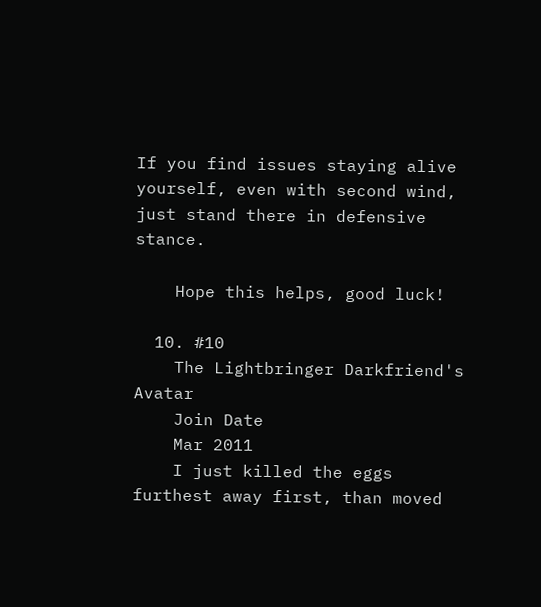If you find issues staying alive yourself, even with second wind, just stand there in defensive stance.

    Hope this helps, good luck!

  10. #10
    The Lightbringer Darkfriend's Avatar
    Join Date
    Mar 2011
    I just killed the eggs furthest away first, than moved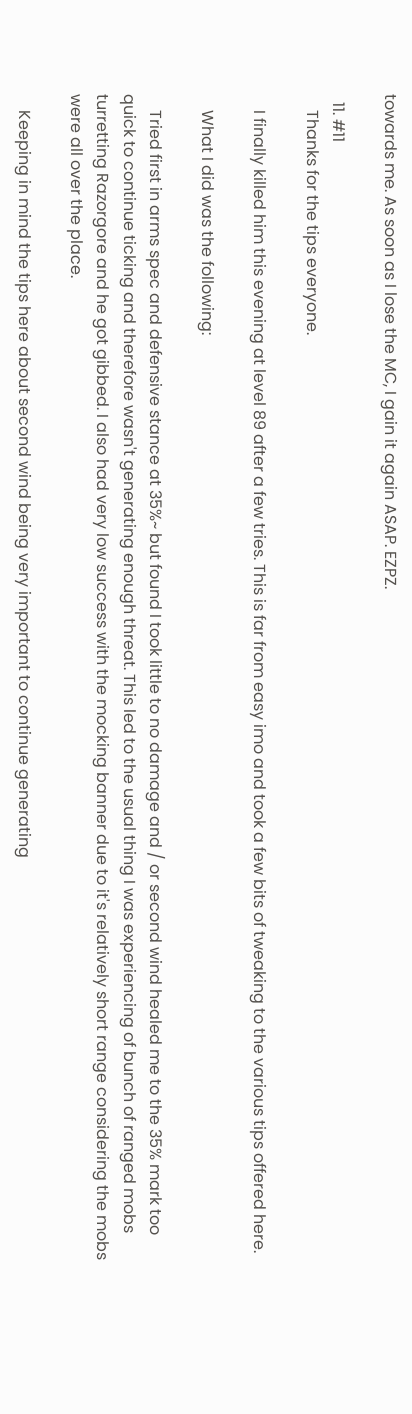towards me. As soon as I lose the MC, I gain it again ASAP. EZPZ.

  11. #11
    Thanks for the tips everyone.

    I finally killed him this evening at level 89 after a few tries. This is far from easy imo and took a few bits of tweaking to the various tips offered here.

    What I did was the following:

    Tried first in arms spec and defensive stance at 35%~ but found I took little to no damage and / or second wind healed me to the 35% mark too quick to continue ticking and therefore wasn't generating enough threat. This led to the usual thing I was experiencing of bunch of ranged mobs turretting Razorgore and he got gibbed. I also had very low success with the mocking banner due to it's relatively short range considering the mobs were all over the place.

    Keeping in mind the tips here about second wind being very important to continue generating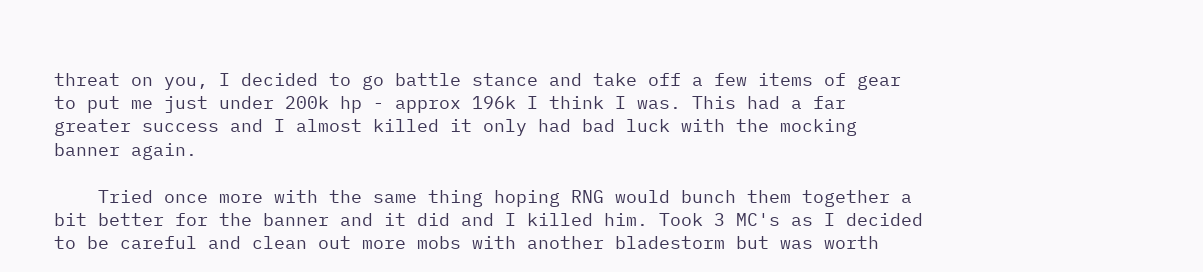threat on you, I decided to go battle stance and take off a few items of gear to put me just under 200k hp - approx 196k I think I was. This had a far greater success and I almost killed it only had bad luck with the mocking banner again.

    Tried once more with the same thing hoping RNG would bunch them together a bit better for the banner and it did and I killed him. Took 3 MC's as I decided to be careful and clean out more mobs with another bladestorm but was worth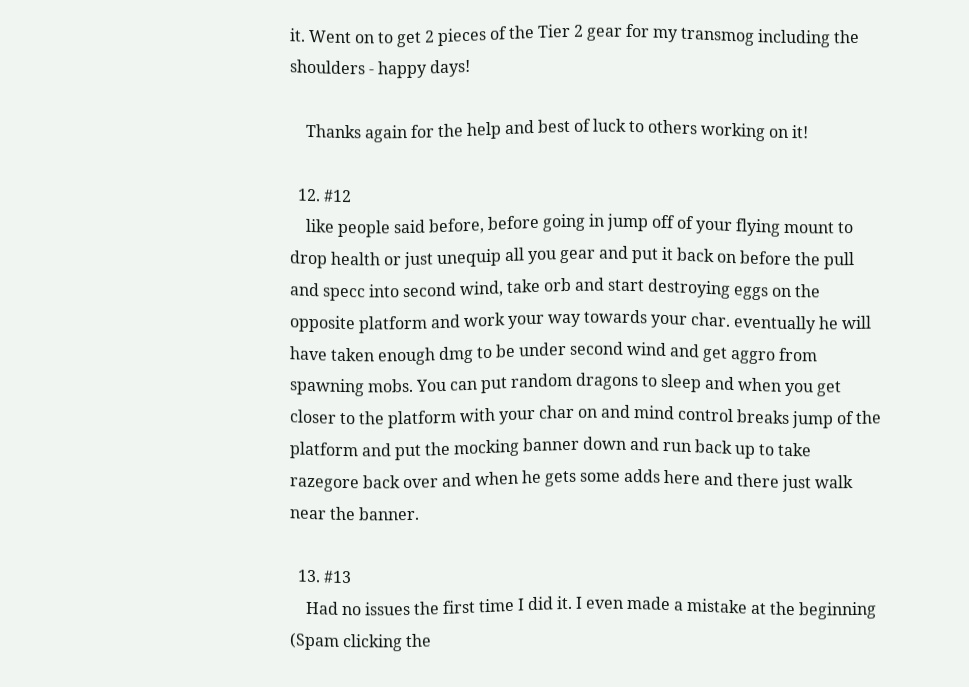it. Went on to get 2 pieces of the Tier 2 gear for my transmog including the shoulders - happy days!

    Thanks again for the help and best of luck to others working on it!

  12. #12
    like people said before, before going in jump off of your flying mount to drop health or just unequip all you gear and put it back on before the pull and specc into second wind, take orb and start destroying eggs on the opposite platform and work your way towards your char. eventually he will have taken enough dmg to be under second wind and get aggro from spawning mobs. You can put random dragons to sleep and when you get closer to the platform with your char on and mind control breaks jump of the platform and put the mocking banner down and run back up to take razegore back over and when he gets some adds here and there just walk near the banner.

  13. #13
    Had no issues the first time I did it. I even made a mistake at the beginning (Spam clicking the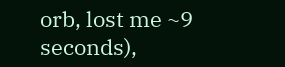orb, lost me ~9 seconds),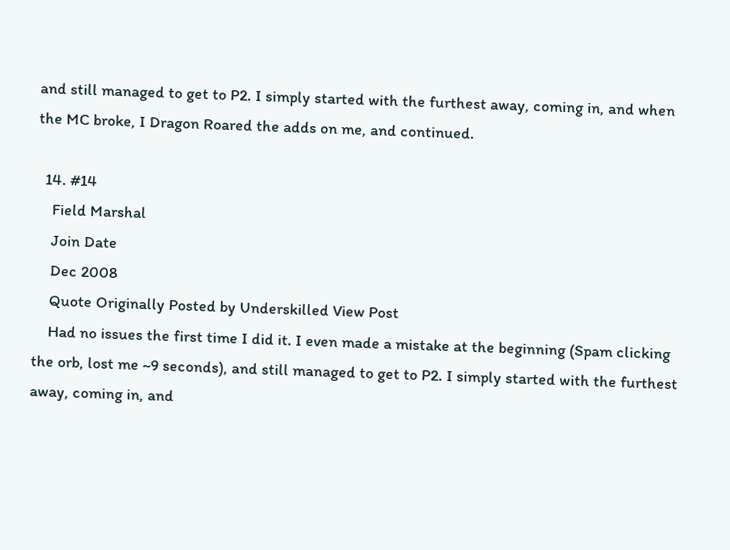and still managed to get to P2. I simply started with the furthest away, coming in, and when the MC broke, I Dragon Roared the adds on me, and continued.

  14. #14
    Field Marshal
    Join Date
    Dec 2008
    Quote Originally Posted by Underskilled View Post
    Had no issues the first time I did it. I even made a mistake at the beginning (Spam clicking the orb, lost me ~9 seconds), and still managed to get to P2. I simply started with the furthest away, coming in, and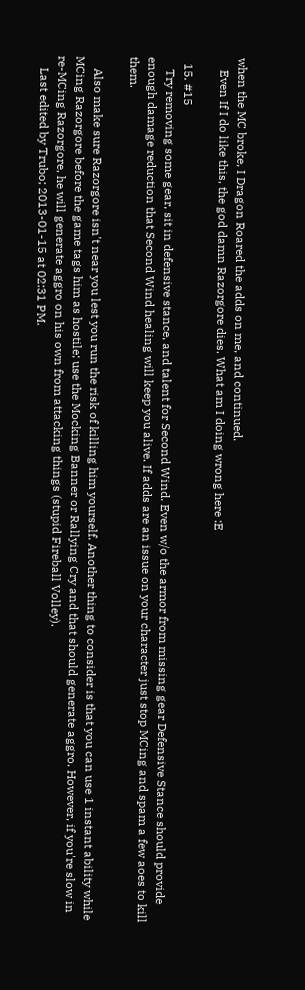when the MC broke, I Dragon Roared the adds on me, and continued.
    Even If I do like this, the god damn Razorgore dies. What am I doing wrong here :E

  15. #15
    Try removing some gear, sit in defensive stance, and talent for Second Wind. Even w/o the armor from missing gear Defensive Stance should provide enough damage reduction that Second Wind healing will keep you alive. If adds are an issue on your character just stop MCing and spam a few aoes to kill them.

    Also make sure Razorgore isn't near you lest you run the risk of killing him yourself. Another thing to consider is that you can use 1 instant ability while MCing Razorgore before the game tags him as hostile; use the Mocking Banner or Rallying Cry and that should generate aggro. However, if you're slow in re-MCing Razorgore, he will generate aggro on his own from attacking things (stupid Fireball Volley).
    Last edited by Trubo; 2013-01-15 at 02:31 PM.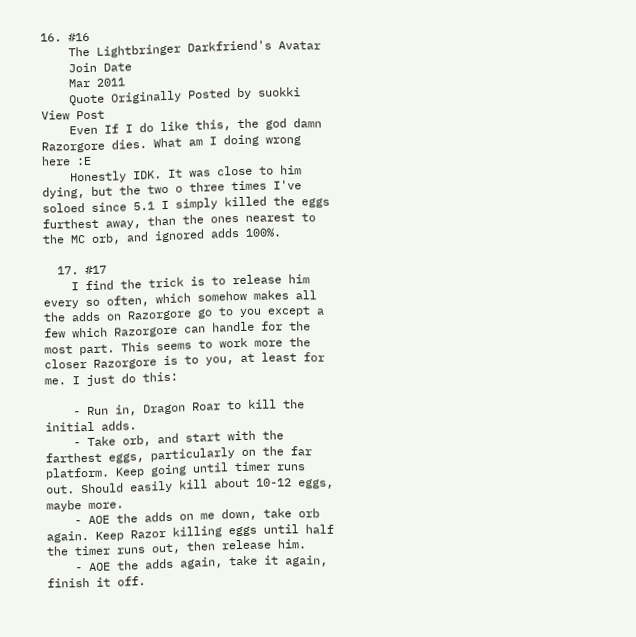16. #16
    The Lightbringer Darkfriend's Avatar
    Join Date
    Mar 2011
    Quote Originally Posted by suokki View Post
    Even If I do like this, the god damn Razorgore dies. What am I doing wrong here :E
    Honestly IDK. It was close to him dying, but the two o three times I've soloed since 5.1 I simply killed the eggs furthest away, than the ones nearest to the MC orb, and ignored adds 100%.

  17. #17
    I find the trick is to release him every so often, which somehow makes all the adds on Razorgore go to you except a few which Razorgore can handle for the most part. This seems to work more the closer Razorgore is to you, at least for me. I just do this:

    - Run in, Dragon Roar to kill the initial adds.
    - Take orb, and start with the farthest eggs, particularly on the far platform. Keep going until timer runs out. Should easily kill about 10-12 eggs, maybe more.
    - AOE the adds on me down, take orb again. Keep Razor killing eggs until half the timer runs out, then release him.
    - AOE the adds again, take it again, finish it off.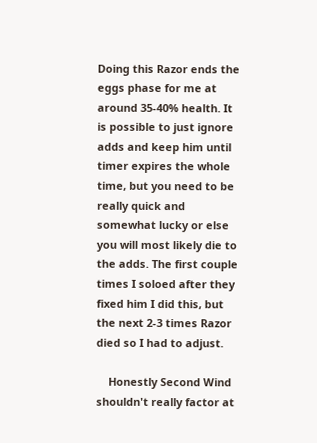Doing this Razor ends the eggs phase for me at around 35-40% health. It is possible to just ignore adds and keep him until timer expires the whole time, but you need to be really quick and somewhat lucky or else you will most likely die to the adds. The first couple times I soloed after they fixed him I did this, but the next 2-3 times Razor died so I had to adjust.

    Honestly Second Wind shouldn't really factor at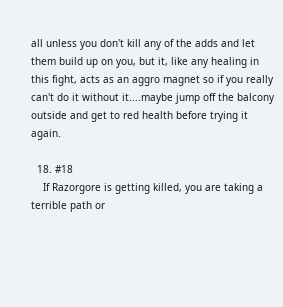all unless you don't kill any of the adds and let them build up on you, but it, like any healing in this fight, acts as an aggro magnet so if you really can't do it without it....maybe jump off the balcony outside and get to red health before trying it again.

  18. #18
    If Razorgore is getting killed, you are taking a terrible path or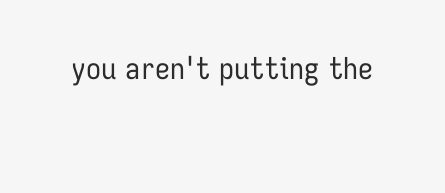you aren't putting the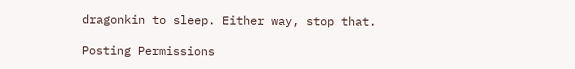dragonkin to sleep. Either way, stop that.

Posting Permissions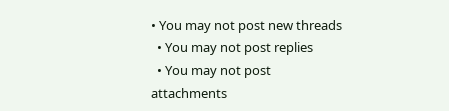• You may not post new threads
  • You may not post replies
  • You may not post attachments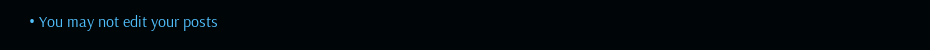• You may not edit your posts